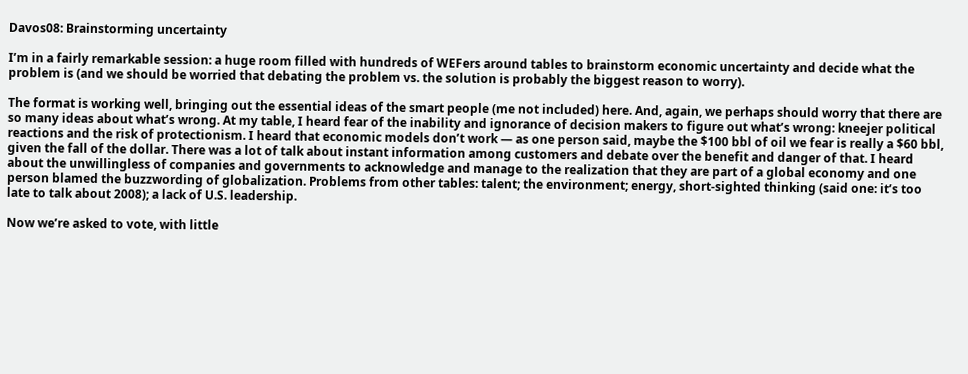Davos08: Brainstorming uncertainty

I’m in a fairly remarkable session: a huge room filled with hundreds of WEFers around tables to brainstorm economic uncertainty and decide what the problem is (and we should be worried that debating the problem vs. the solution is probably the biggest reason to worry).

The format is working well, bringing out the essential ideas of the smart people (me not included) here. And, again, we perhaps should worry that there are so many ideas about what’s wrong. At my table, I heard fear of the inability and ignorance of decision makers to figure out what’s wrong: kneejer political reactions and the risk of protectionism. I heard that economic models don’t work — as one person said, maybe the $100 bbl of oil we fear is really a $60 bbl, given the fall of the dollar. There was a lot of talk about instant information among customers and debate over the benefit and danger of that. I heard about the unwillingless of companies and governments to acknowledge and manage to the realization that they are part of a global economy and one person blamed the buzzwording of globalization. Problems from other tables: talent; the environment; energy, short-sighted thinking (said one: it’s too late to talk about 2008); a lack of U.S. leadership.

Now we’re asked to vote, with little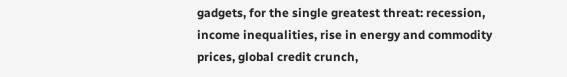gadgets, for the single greatest threat: recession, income inequalities, rise in energy and commodity prices, global credit crunch,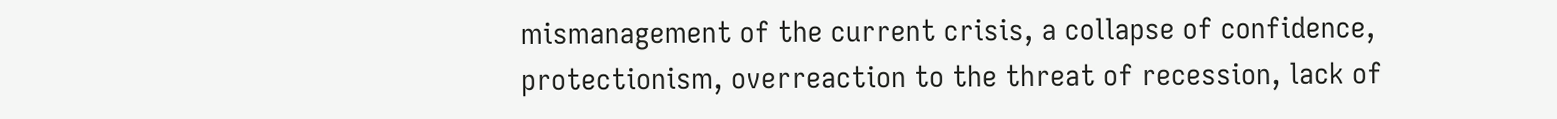mismanagement of the current crisis, a collapse of confidence, protectionism, overreaction to the threat of recession, lack of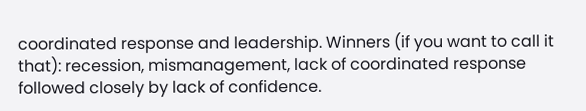coordinated response and leadership. Winners (if you want to call it that): recession, mismanagement, lack of coordinated response followed closely by lack of confidence.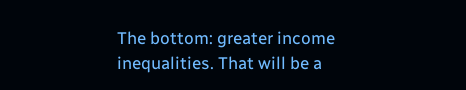The bottom: greater income inequalities. That will be a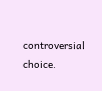controversial choice.